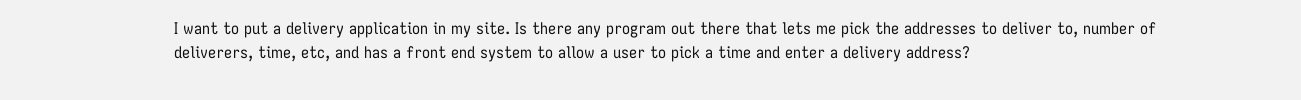I want to put a delivery application in my site. Is there any program out there that lets me pick the addresses to deliver to, number of deliverers, time, etc, and has a front end system to allow a user to pick a time and enter a delivery address?